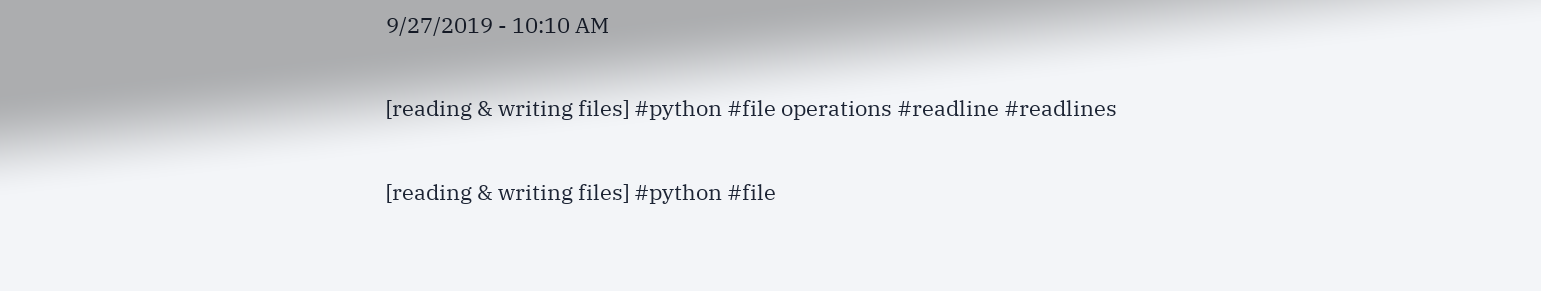9/27/2019 - 10:10 AM

[reading & writing files] #python #file operations #readline #readlines

[reading & writing files] #python #file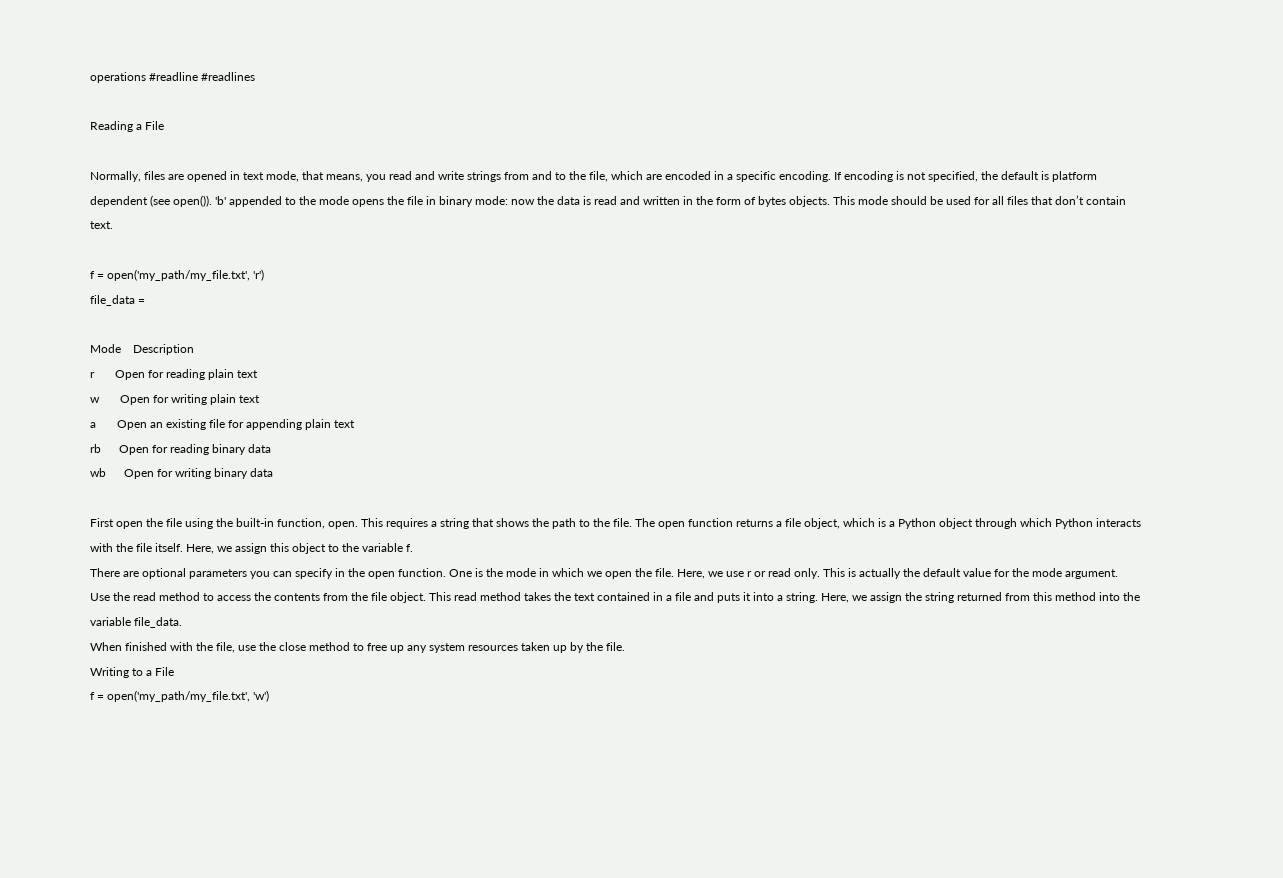operations #readline #readlines

Reading a File

Normally, files are opened in text mode, that means, you read and write strings from and to the file, which are encoded in a specific encoding. If encoding is not specified, the default is platform dependent (see open()). 'b' appended to the mode opens the file in binary mode: now the data is read and written in the form of bytes objects. This mode should be used for all files that don’t contain text.

f = open('my_path/my_file.txt', 'r')
file_data =

Mode    Description
r       Open for reading plain text
w       Open for writing plain text
a       Open an existing file for appending plain text
rb      Open for reading binary data
wb      Open for writing binary data

First open the file using the built-in function, open. This requires a string that shows the path to the file. The open function returns a file object, which is a Python object through which Python interacts with the file itself. Here, we assign this object to the variable f.
There are optional parameters you can specify in the open function. One is the mode in which we open the file. Here, we use r or read only. This is actually the default value for the mode argument.
Use the read method to access the contents from the file object. This read method takes the text contained in a file and puts it into a string. Here, we assign the string returned from this method into the variable file_data.
When finished with the file, use the close method to free up any system resources taken up by the file.
Writing to a File
f = open('my_path/my_file.txt', 'w')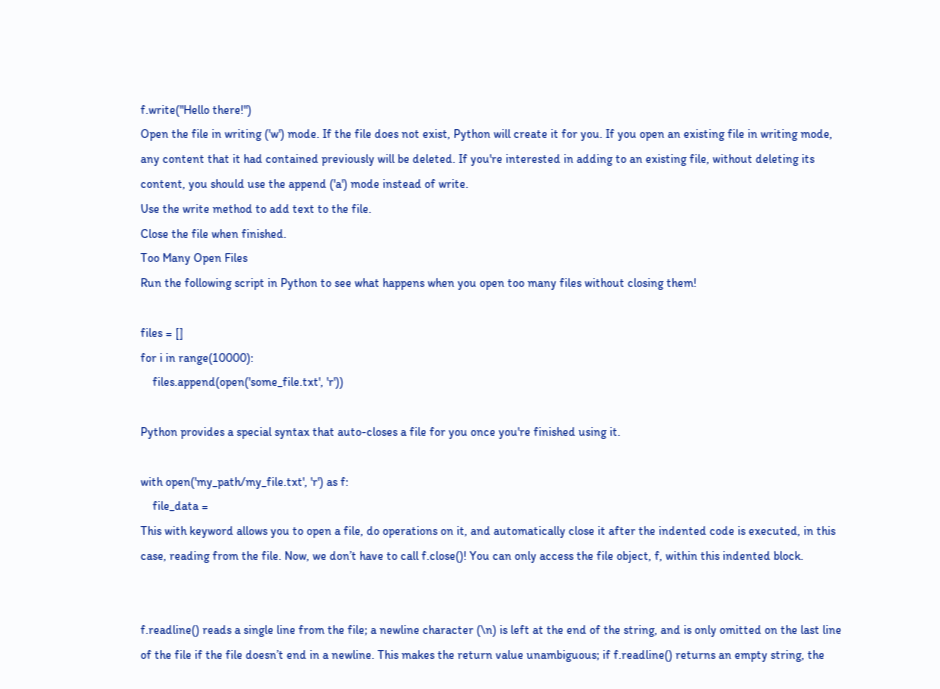f.write("Hello there!")
Open the file in writing ('w') mode. If the file does not exist, Python will create it for you. If you open an existing file in writing mode, any content that it had contained previously will be deleted. If you're interested in adding to an existing file, without deleting its content, you should use the append ('a') mode instead of write.
Use the write method to add text to the file.
Close the file when finished.
Too Many Open Files
Run the following script in Python to see what happens when you open too many files without closing them!

files = []
for i in range(10000):
    files.append(open('some_file.txt', 'r'))

Python provides a special syntax that auto-closes a file for you once you're finished using it.

with open('my_path/my_file.txt', 'r') as f:
    file_data =
This with keyword allows you to open a file, do operations on it, and automatically close it after the indented code is executed, in this case, reading from the file. Now, we don’t have to call f.close()! You can only access the file object, f, within this indented block.


f.readline() reads a single line from the file; a newline character (\n) is left at the end of the string, and is only omitted on the last line of the file if the file doesn’t end in a newline. This makes the return value unambiguous; if f.readline() returns an empty string, the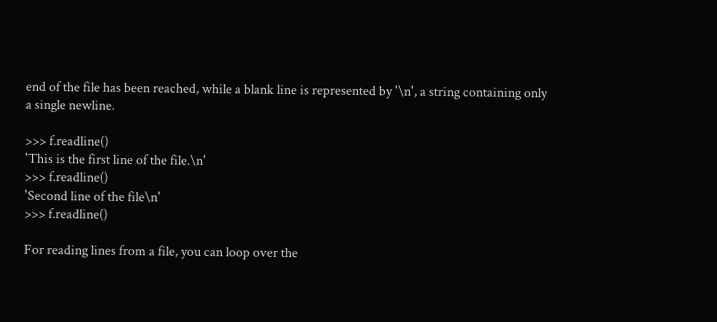end of the file has been reached, while a blank line is represented by '\n', a string containing only a single newline.

>>> f.readline()
'This is the first line of the file.\n'
>>> f.readline()
'Second line of the file\n'
>>> f.readline()

For reading lines from a file, you can loop over the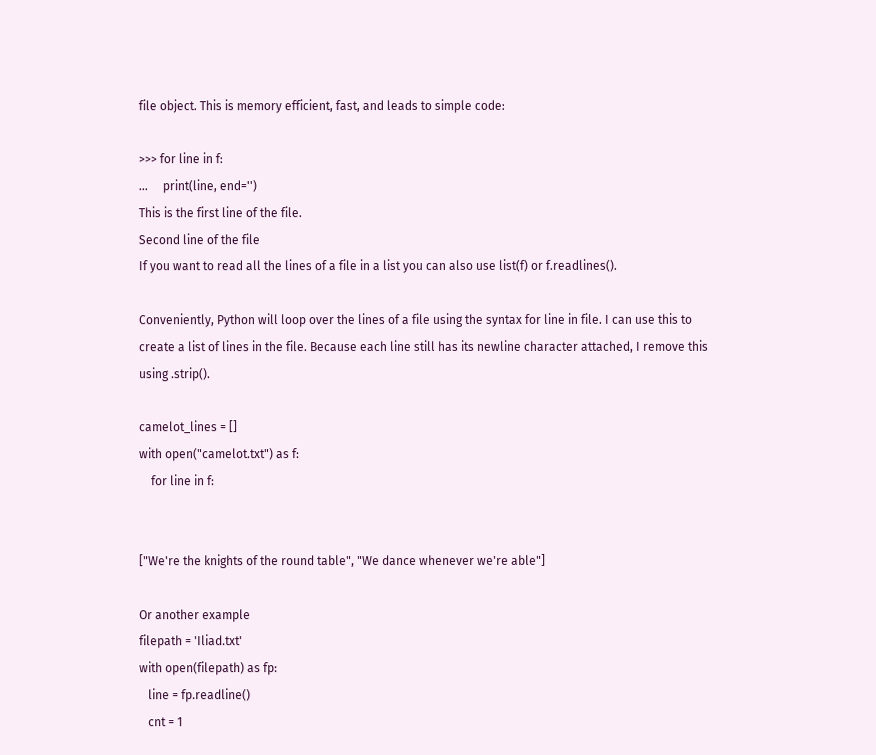file object. This is memory efficient, fast, and leads to simple code:

>>> for line in f:
...     print(line, end='')
This is the first line of the file.
Second line of the file
If you want to read all the lines of a file in a list you can also use list(f) or f.readlines().

Conveniently, Python will loop over the lines of a file using the syntax for line in file. I can use this to create a list of lines in the file. Because each line still has its newline character attached, I remove this using .strip().

camelot_lines = []
with open("camelot.txt") as f:
    for line in f:


["We're the knights of the round table", "We dance whenever we're able"]

Or another example
filepath = 'Iliad.txt'
with open(filepath) as fp:
   line = fp.readline()
   cnt = 1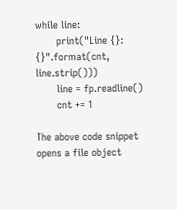while line:
       print("Line {}: {}".format(cnt, line.strip()))
       line = fp.readline()
       cnt += 1

The above code snippet opens a file object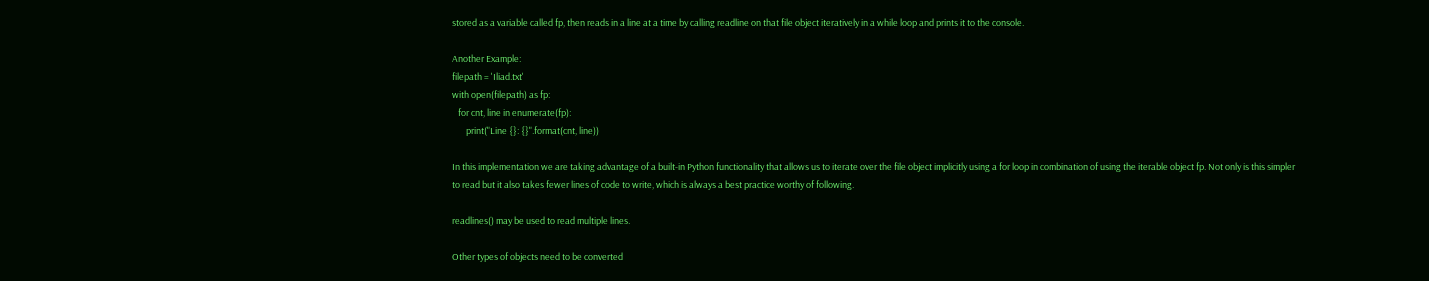stored as a variable called fp, then reads in a line at a time by calling readline on that file object iteratively in a while loop and prints it to the console.

Another Example:
filepath = 'Iliad.txt'
with open(filepath) as fp:
   for cnt, line in enumerate(fp):
       print("Line {}: {}".format(cnt, line))

In this implementation we are taking advantage of a built-in Python functionality that allows us to iterate over the file object implicitly using a for loop in combination of using the iterable object fp. Not only is this simpler to read but it also takes fewer lines of code to write, which is always a best practice worthy of following.

readlines() may be used to read multiple lines.

Other types of objects need to be converted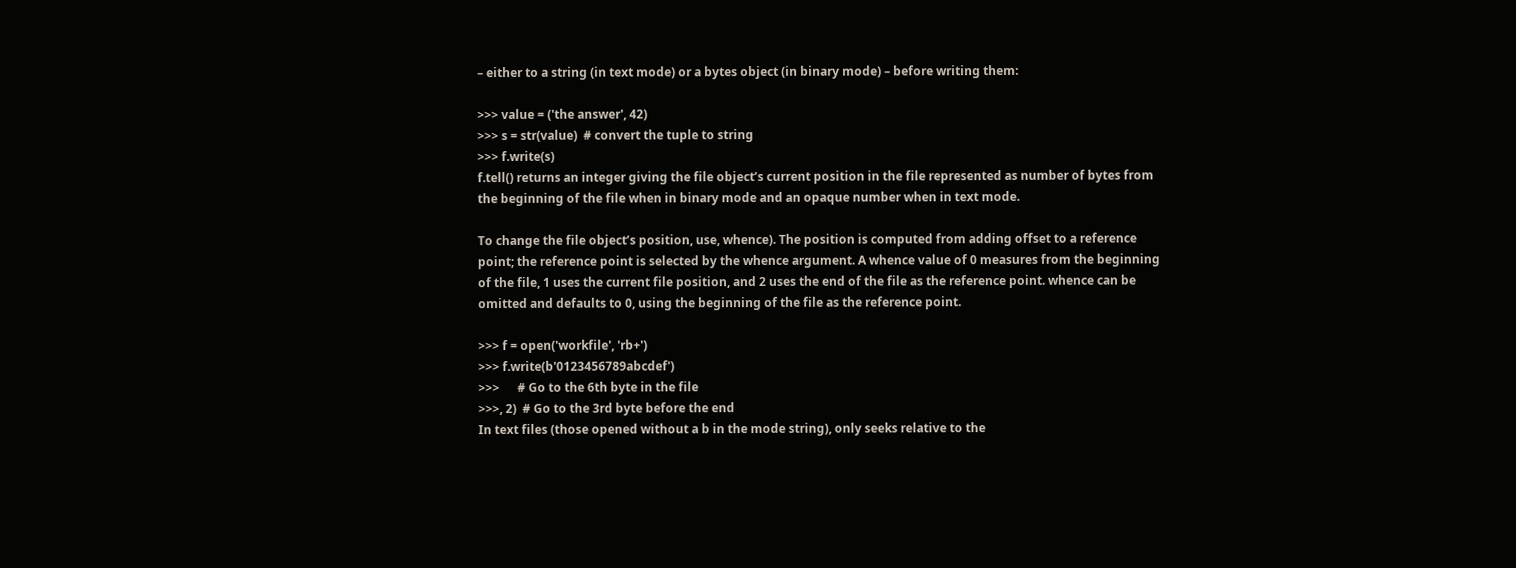– either to a string (in text mode) or a bytes object (in binary mode) – before writing them:

>>> value = ('the answer', 42)
>>> s = str(value)  # convert the tuple to string
>>> f.write(s)
f.tell() returns an integer giving the file object’s current position in the file represented as number of bytes from the beginning of the file when in binary mode and an opaque number when in text mode.

To change the file object’s position, use, whence). The position is computed from adding offset to a reference point; the reference point is selected by the whence argument. A whence value of 0 measures from the beginning of the file, 1 uses the current file position, and 2 uses the end of the file as the reference point. whence can be omitted and defaults to 0, using the beginning of the file as the reference point.

>>> f = open('workfile', 'rb+')
>>> f.write(b'0123456789abcdef')
>>>      # Go to the 6th byte in the file
>>>, 2)  # Go to the 3rd byte before the end
In text files (those opened without a b in the mode string), only seeks relative to the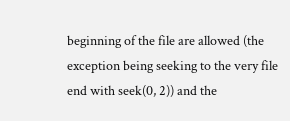beginning of the file are allowed (the exception being seeking to the very file end with seek(0, 2)) and the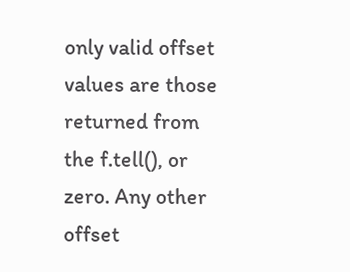only valid offset values are those returned from the f.tell(), or zero. Any other offset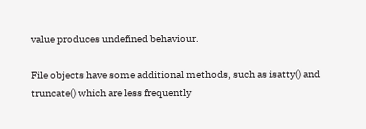value produces undefined behaviour.

File objects have some additional methods, such as isatty() and truncate() which are less frequently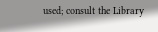used; consult the Library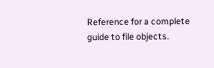Reference for a complete guide to file objects.